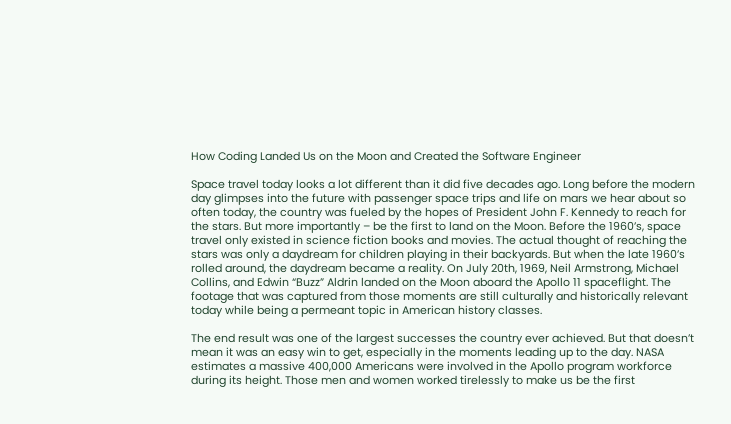How Coding Landed Us on the Moon and Created the Software Engineer

Space travel today looks a lot different than it did five decades ago. Long before the modern day glimpses into the future with passenger space trips and life on mars we hear about so often today, the country was fueled by the hopes of President John F. Kennedy to reach for the stars. But more importantly – be the first to land on the Moon. Before the 1960’s, space travel only existed in science fiction books and movies. The actual thought of reaching the stars was only a daydream for children playing in their backyards. But when the late 1960’s rolled around, the daydream became a reality. On July 20th, 1969, Neil Armstrong, Michael Collins, and Edwin “Buzz” Aldrin landed on the Moon aboard the Apollo 11 spaceflight. The footage that was captured from those moments are still culturally and historically relevant today while being a permeant topic in American history classes.

The end result was one of the largest successes the country ever achieved. But that doesn’t mean it was an easy win to get, especially in the moments leading up to the day. NASA estimates a massive 400,000 Americans were involved in the Apollo program workforce during its height. Those men and women worked tirelessly to make us be the first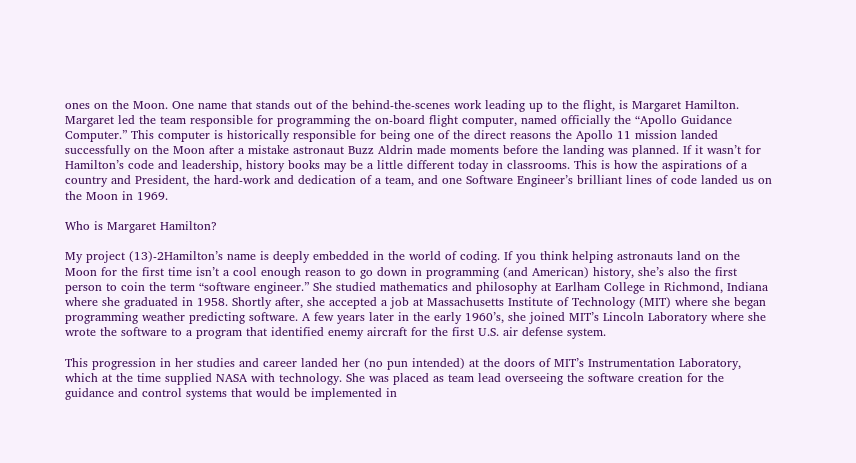ones on the Moon. One name that stands out of the behind-the-scenes work leading up to the flight, is Margaret Hamilton. Margaret led the team responsible for programming the on-board flight computer, named officially the “Apollo Guidance Computer.” This computer is historically responsible for being one of the direct reasons the Apollo 11 mission landed successfully on the Moon after a mistake astronaut Buzz Aldrin made moments before the landing was planned. If it wasn’t for Hamilton’s code and leadership, history books may be a little different today in classrooms. This is how the aspirations of a country and President, the hard-work and dedication of a team, and one Software Engineer’s brilliant lines of code landed us on the Moon in 1969.

Who is Margaret Hamilton?

My project (13)-2Hamilton’s name is deeply embedded in the world of coding. If you think helping astronauts land on the Moon for the first time isn’t a cool enough reason to go down in programming (and American) history, she’s also the first person to coin the term “software engineer.” She studied mathematics and philosophy at Earlham College in Richmond, Indiana where she graduated in 1958. Shortly after, she accepted a job at Massachusetts Institute of Technology (MIT) where she began programming weather predicting software. A few years later in the early 1960’s, she joined MIT’s Lincoln Laboratory where she wrote the software to a program that identified enemy aircraft for the first U.S. air defense system.

This progression in her studies and career landed her (no pun intended) at the doors of MIT’s Instrumentation Laboratory, which at the time supplied NASA with technology. She was placed as team lead overseeing the software creation for the guidance and control systems that would be implemented in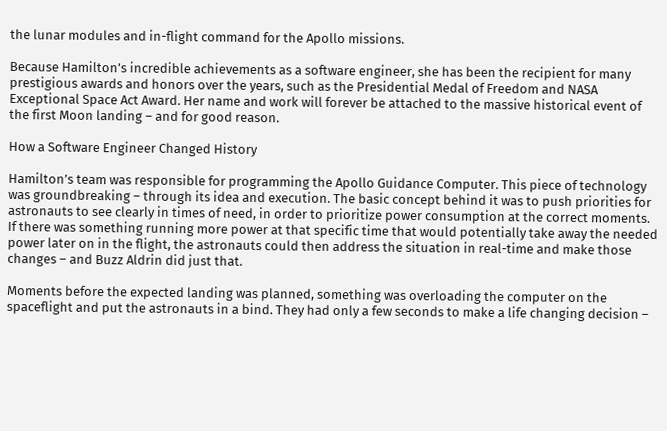the lunar modules and in-flight command for the Apollo missions.

Because Hamilton’s incredible achievements as a software engineer, she has been the recipient for many prestigious awards and honors over the years, such as the Presidential Medal of Freedom and NASA Exceptional Space Act Award. Her name and work will forever be attached to the massive historical event of the first Moon landing – and for good reason.

How a Software Engineer Changed History

Hamilton’s team was responsible for programming the Apollo Guidance Computer. This piece of technology was groundbreaking – through its idea and execution. The basic concept behind it was to push priorities for astronauts to see clearly in times of need, in order to prioritize power consumption at the correct moments. If there was something running more power at that specific time that would potentially take away the needed power later on in the flight, the astronauts could then address the situation in real-time and make those changes – and Buzz Aldrin did just that.

Moments before the expected landing was planned, something was overloading the computer on the spaceflight and put the astronauts in a bind. They had only a few seconds to make a life changing decision –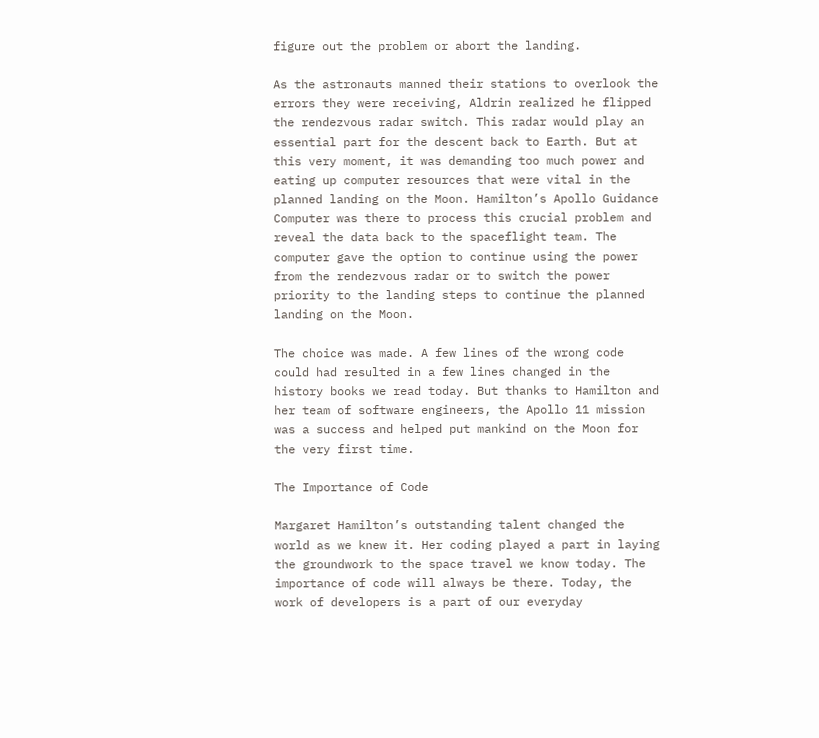figure out the problem or abort the landing.

As the astronauts manned their stations to overlook the errors they were receiving, Aldrin realized he flipped the rendezvous radar switch. This radar would play an essential part for the descent back to Earth. But at this very moment, it was demanding too much power and eating up computer resources that were vital in the planned landing on the Moon. Hamilton’s Apollo Guidance Computer was there to process this crucial problem and reveal the data back to the spaceflight team. The computer gave the option to continue using the power from the rendezvous radar or to switch the power priority to the landing steps to continue the planned landing on the Moon.

The choice was made. A few lines of the wrong code could had resulted in a few lines changed in the history books we read today. But thanks to Hamilton and her team of software engineers, the Apollo 11 mission was a success and helped put mankind on the Moon for the very first time.

The Importance of Code

Margaret Hamilton’s outstanding talent changed the world as we knew it. Her coding played a part in laying the groundwork to the space travel we know today. The importance of code will always be there. Today, the work of developers is a part of our everyday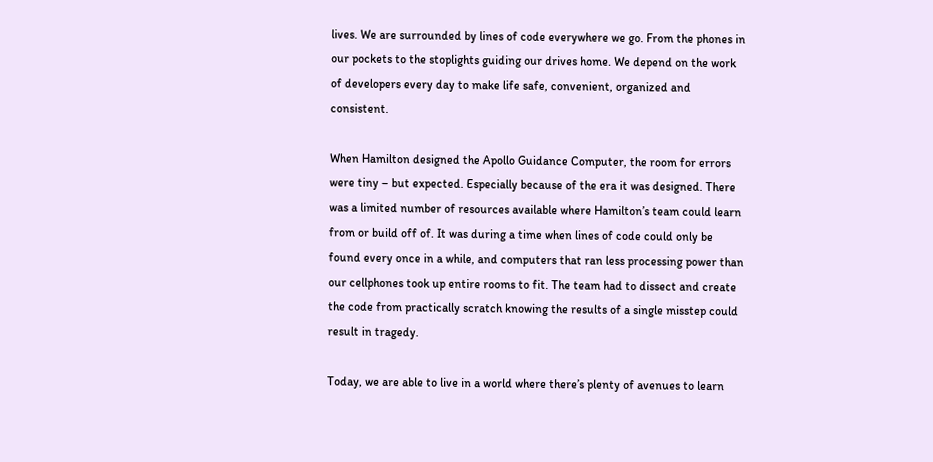lives. We are surrounded by lines of code everywhere we go. From the phones in our pockets to the stoplights guiding our drives home. We depend on the work of developers every day to make life safe, convenient, organized and consistent.

When Hamilton designed the Apollo Guidance Computer, the room for errors were tiny – but expected. Especially because of the era it was designed. There was a limited number of resources available where Hamilton’s team could learn from or build off of. It was during a time when lines of code could only be found every once in a while, and computers that ran less processing power than our cellphones took up entire rooms to fit. The team had to dissect and create the code from practically scratch knowing the results of a single misstep could result in tragedy.

Today, we are able to live in a world where there’s plenty of avenues to learn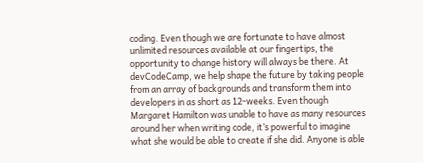coding. Even though we are fortunate to have almost unlimited resources available at our fingertips, the opportunity to change history will always be there. At devCodeCamp, we help shape the future by taking people from an array of backgrounds and transform them into developers in as short as 12-weeks. Even though Margaret Hamilton was unable to have as many resources around her when writing code, it’s powerful to imagine what she would be able to create if she did. Anyone is able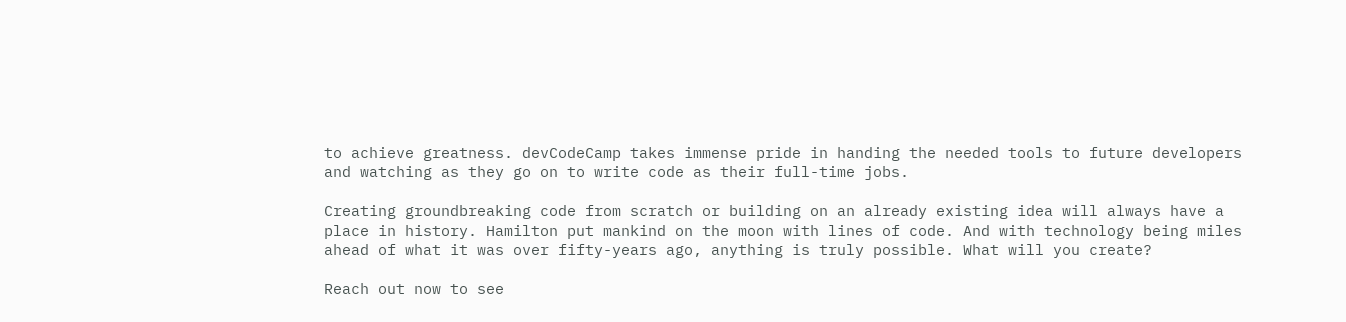to achieve greatness. devCodeCamp takes immense pride in handing the needed tools to future developers and watching as they go on to write code as their full-time jobs.

Creating groundbreaking code from scratch or building on an already existing idea will always have a place in history. Hamilton put mankind on the moon with lines of code. And with technology being miles ahead of what it was over fifty-years ago, anything is truly possible. What will you create?

Reach out now to see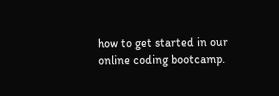how to get started in our online coding bootcamp.